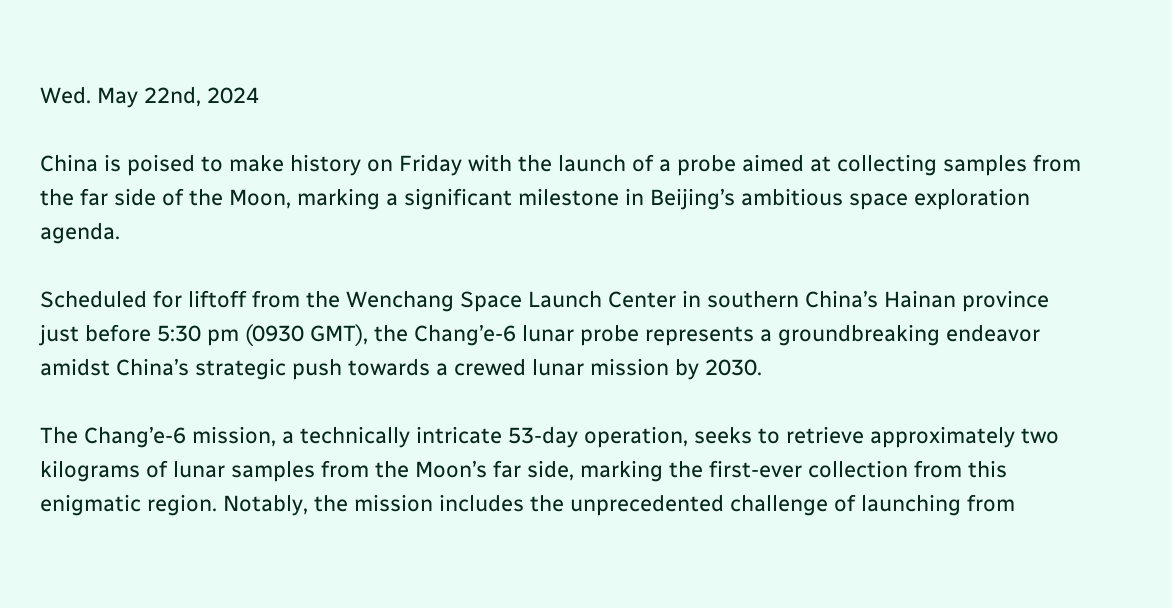Wed. May 22nd, 2024

China is poised to make history on Friday with the launch of a probe aimed at collecting samples from the far side of the Moon, marking a significant milestone in Beijing’s ambitious space exploration agenda.

Scheduled for liftoff from the Wenchang Space Launch Center in southern China’s Hainan province just before 5:30 pm (0930 GMT), the Chang’e-6 lunar probe represents a groundbreaking endeavor amidst China’s strategic push towards a crewed lunar mission by 2030.

The Chang’e-6 mission, a technically intricate 53-day operation, seeks to retrieve approximately two kilograms of lunar samples from the Moon’s far side, marking the first-ever collection from this enigmatic region. Notably, the mission includes the unprecedented challenge of launching from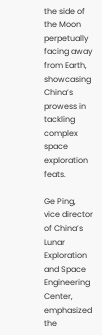the side of the Moon perpetually facing away from Earth, showcasing China’s prowess in tackling complex space exploration feats.

Ge Ping, vice director of China’s Lunar Exploration and Space Engineering Center, emphasized the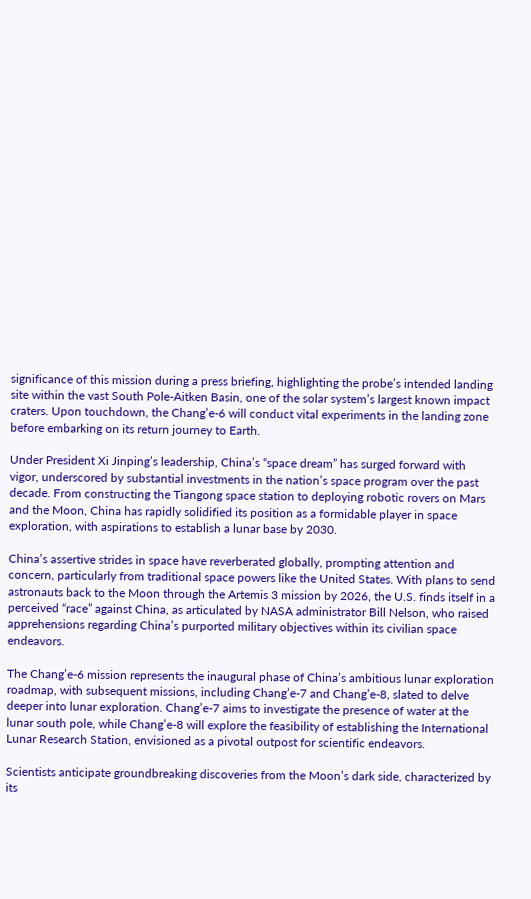significance of this mission during a press briefing, highlighting the probe’s intended landing site within the vast South Pole-Aitken Basin, one of the solar system’s largest known impact craters. Upon touchdown, the Chang’e-6 will conduct vital experiments in the landing zone before embarking on its return journey to Earth.

Under President Xi Jinping’s leadership, China’s “space dream” has surged forward with vigor, underscored by substantial investments in the nation’s space program over the past decade. From constructing the Tiangong space station to deploying robotic rovers on Mars and the Moon, China has rapidly solidified its position as a formidable player in space exploration, with aspirations to establish a lunar base by 2030.

China’s assertive strides in space have reverberated globally, prompting attention and concern, particularly from traditional space powers like the United States. With plans to send astronauts back to the Moon through the Artemis 3 mission by 2026, the U.S. finds itself in a perceived “race” against China, as articulated by NASA administrator Bill Nelson, who raised apprehensions regarding China’s purported military objectives within its civilian space endeavors.

The Chang’e-6 mission represents the inaugural phase of China’s ambitious lunar exploration roadmap, with subsequent missions, including Chang’e-7 and Chang’e-8, slated to delve deeper into lunar exploration. Chang’e-7 aims to investigate the presence of water at the lunar south pole, while Chang’e-8 will explore the feasibility of establishing the International Lunar Research Station, envisioned as a pivotal outpost for scientific endeavors.

Scientists anticipate groundbreaking discoveries from the Moon’s dark side, characterized by its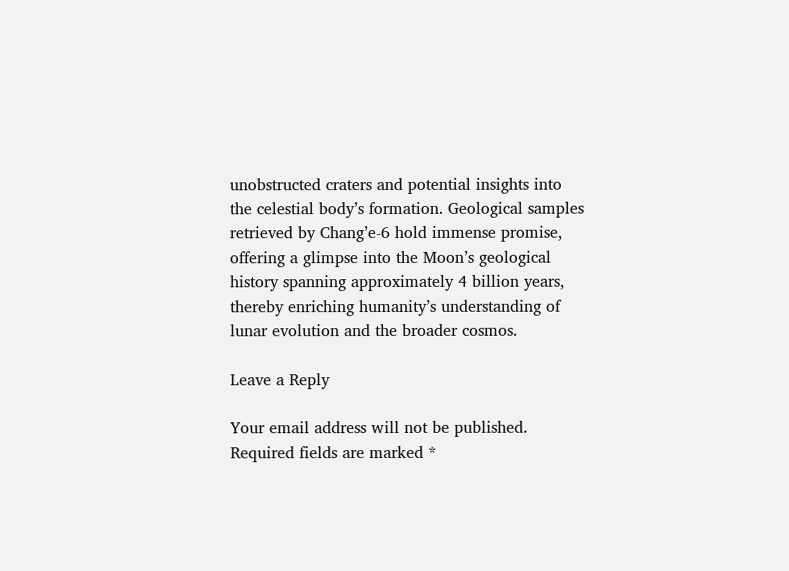unobstructed craters and potential insights into the celestial body’s formation. Geological samples retrieved by Chang’e-6 hold immense promise, offering a glimpse into the Moon’s geological history spanning approximately 4 billion years, thereby enriching humanity’s understanding of lunar evolution and the broader cosmos.

Leave a Reply

Your email address will not be published. Required fields are marked *